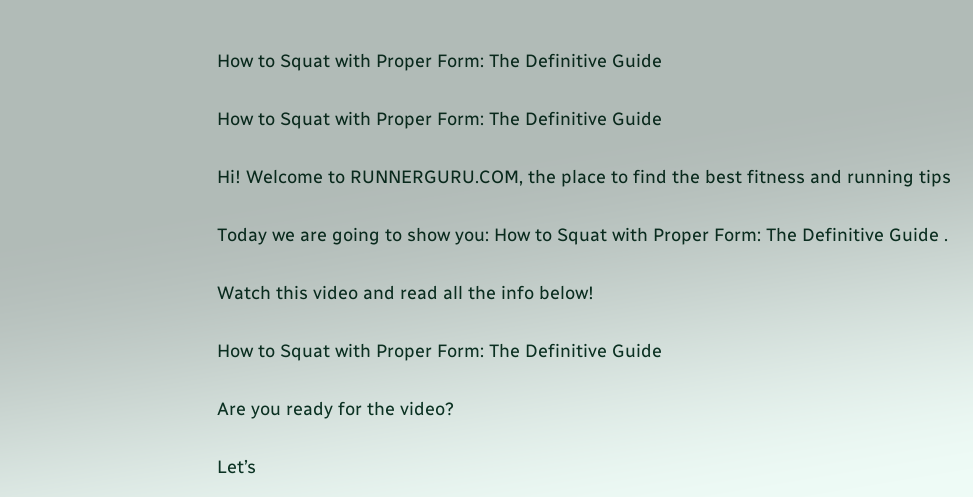How to Squat with Proper Form: The Definitive Guide

How to Squat with Proper Form: The Definitive Guide

Hi! Welcome to RUNNERGURU.COM, the place to find the best fitness and running tips

Today we are going to show you: How to Squat with Proper Form: The Definitive Guide .

Watch this video and read all the info below!

How to Squat with Proper Form: The Definitive Guide

Are you ready for the video?

Let’s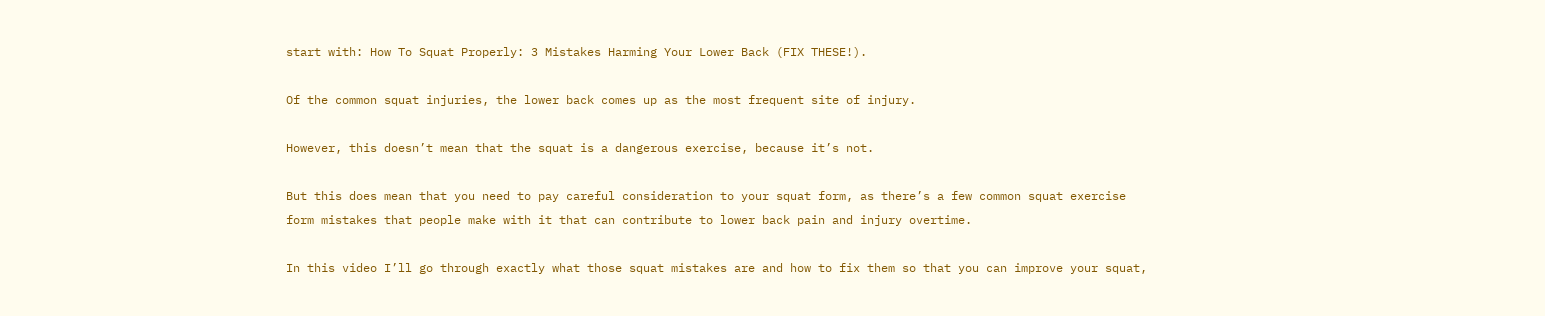start with: How To Squat Properly: 3 Mistakes Harming Your Lower Back (FIX THESE!).

Of the common squat injuries, the lower back comes up as the most frequent site of injury.

However, this doesn’t mean that the squat is a dangerous exercise, because it’s not.

But this does mean that you need to pay careful consideration to your squat form, as there’s a few common squat exercise form mistakes that people make with it that can contribute to lower back pain and injury overtime.

In this video I’ll go through exactly what those squat mistakes are and how to fix them so that you can improve your squat,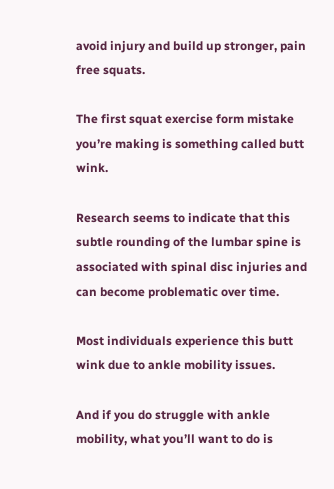avoid injury and build up stronger, pain free squats.

The first squat exercise form mistake you’re making is something called butt wink.

Research seems to indicate that this subtle rounding of the lumbar spine is associated with spinal disc injuries and can become problematic over time.

Most individuals experience this butt wink due to ankle mobility issues.

And if you do struggle with ankle mobility, what you’ll want to do is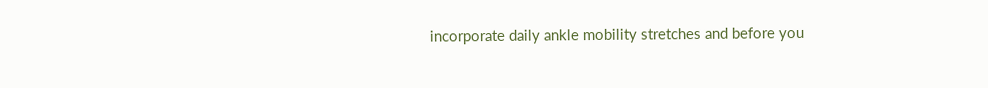incorporate daily ankle mobility stretches and before you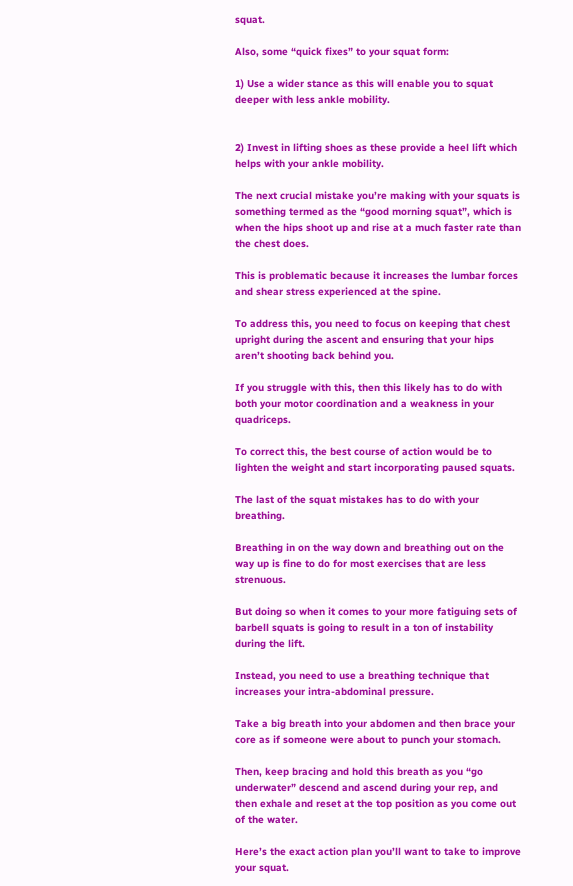squat.

Also, some “quick fixes” to your squat form:

1) Use a wider stance as this will enable you to squat deeper with less ankle mobility.


2) Invest in lifting shoes as these provide a heel lift which helps with your ankle mobility.

The next crucial mistake you’re making with your squats is something termed as the “good morning squat”, which is when the hips shoot up and rise at a much faster rate than the chest does.

This is problematic because it increases the lumbar forces and shear stress experienced at the spine.

To address this, you need to focus on keeping that chest upright during the ascent and ensuring that your hips aren’t shooting back behind you.

If you struggle with this, then this likely has to do with both your motor coordination and a weakness in your quadriceps.

To correct this, the best course of action would be to lighten the weight and start incorporating paused squats.

The last of the squat mistakes has to do with your breathing.

Breathing in on the way down and breathing out on the way up is fine to do for most exercises that are less strenuous.

But doing so when it comes to your more fatiguing sets of barbell squats is going to result in a ton of instability during the lift.

Instead, you need to use a breathing technique that increases your intra-abdominal pressure.

Take a big breath into your abdomen and then brace your core as if someone were about to punch your stomach.

Then, keep bracing and hold this breath as you “go underwater” descend and ascend during your rep, and then exhale and reset at the top position as you come out of the water.

Here’s the exact action plan you’ll want to take to improve your squat.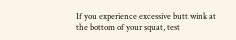If you experience excessive butt wink at the bottom of your squat, test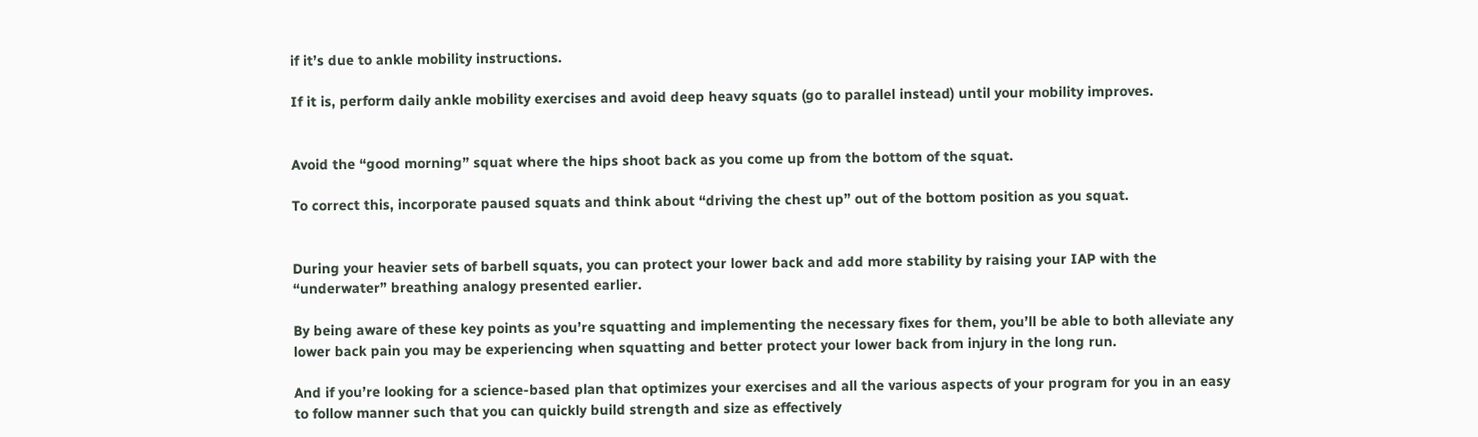if it’s due to ankle mobility instructions.

If it is, perform daily ankle mobility exercises and avoid deep heavy squats (go to parallel instead) until your mobility improves.


Avoid the “good morning” squat where the hips shoot back as you come up from the bottom of the squat.

To correct this, incorporate paused squats and think about “driving the chest up” out of the bottom position as you squat.


During your heavier sets of barbell squats, you can protect your lower back and add more stability by raising your IAP with the “underwater” breathing analogy presented earlier.

By being aware of these key points as you’re squatting and implementing the necessary fixes for them, you’ll be able to both alleviate any lower back pain you may be experiencing when squatting and better protect your lower back from injury in the long run.

And if you’re looking for a science-based plan that optimizes your exercises and all the various aspects of your program for you in an easy to follow manner such that you can quickly build strength and size as effectively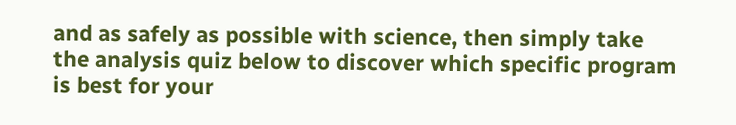and as safely as possible with science, then simply take the analysis quiz below to discover which specific program is best for your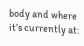body and where it’s currently at: